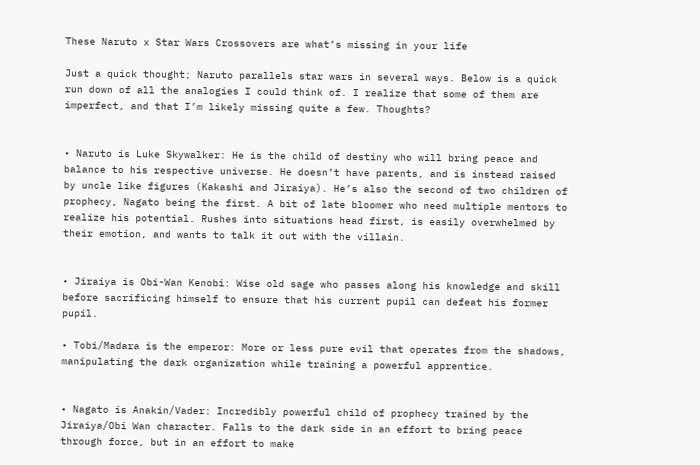These Naruto x Star Wars Crossovers are what’s missing in your life

Just a quick thought; Naruto parallels star wars in several ways. Below is a quick run down of all the analogies I could think of. I realize that some of them are imperfect, and that I’m likely missing quite a few. Thoughts?


• Naruto is Luke Skywalker: He is the child of destiny who will bring peace and balance to his respective universe. He doesn’t have parents, and is instead raised by uncle like figures (Kakashi and Jiraiya). He’s also the second of two children of prophecy, Nagato being the first. A bit of late bloomer who need multiple mentors to realize his potential. Rushes into situations head first, is easily overwhelmed by their emotion, and wants to talk it out with the villain.


• Jiraiya is Obi-Wan Kenobi: Wise old sage who passes along his knowledge and skill before sacrificing himself to ensure that his current pupil can defeat his former pupil.

• Tobi/Madara is the emperor: More or less pure evil that operates from the shadows, manipulating the dark organization while training a powerful apprentice.


• Nagato is Anakin/Vader: Incredibly powerful child of prophecy trained by the Jiraiya/Obi Wan character. Falls to the dark side in an effort to bring peace through force, but in an effort to make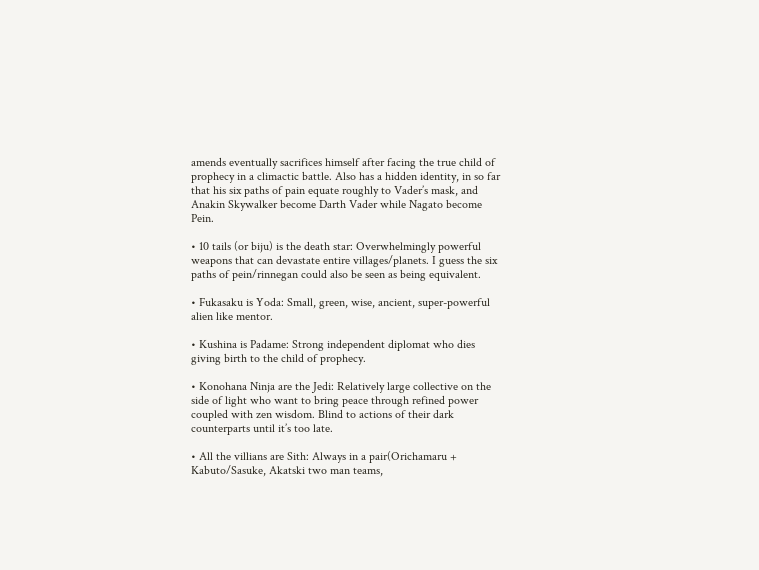amends eventually sacrifices himself after facing the true child of prophecy in a climactic battle. Also has a hidden identity, in so far that his six paths of pain equate roughly to Vader’s mask, and Anakin Skywalker become Darth Vader while Nagato become Pein.

• 10 tails (or biju) is the death star: Overwhelmingly powerful weapons that can devastate entire villages/planets. I guess the six paths of pein/rinnegan could also be seen as being equivalent.

• Fukasaku is Yoda: Small, green, wise, ancient, super-powerful alien like mentor.

• Kushina is Padame: Strong independent diplomat who dies giving birth to the child of prophecy.

• Konohana Ninja are the Jedi: Relatively large collective on the side of light who want to bring peace through refined power coupled with zen wisdom. Blind to actions of their dark counterparts until it’s too late.

• All the villians are Sith: Always in a pair(Orichamaru + Kabuto/Sasuke, Akatski two man teams,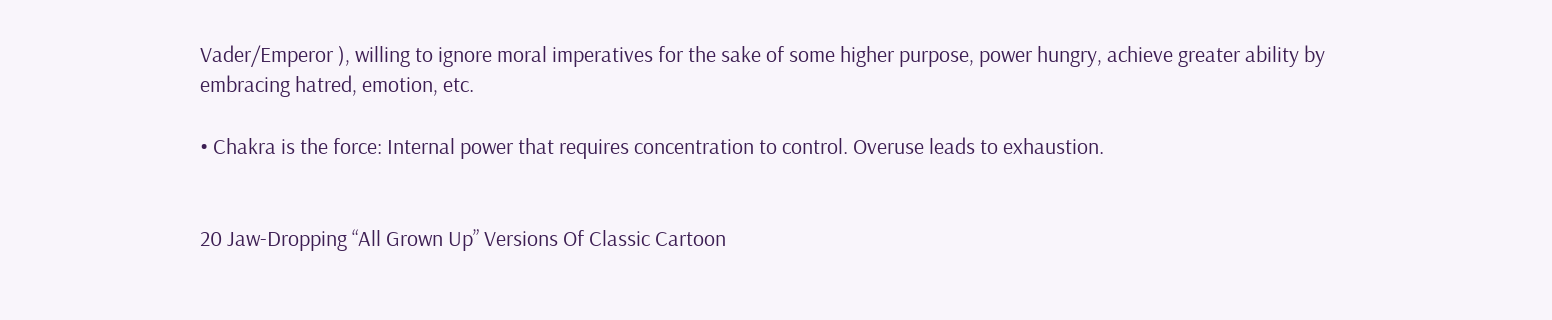Vader/Emperor ), willing to ignore moral imperatives for the sake of some higher purpose, power hungry, achieve greater ability by embracing hatred, emotion, etc.

• Chakra is the force: Internal power that requires concentration to control. Overuse leads to exhaustion.


20 Jaw-Dropping “All Grown Up” Versions Of Classic Cartoon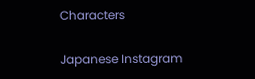Characters

Japanese Instagram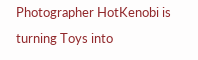Photographer HotKenobi is turning Toys into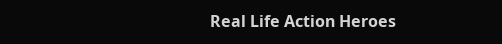Real Life Action Heroes